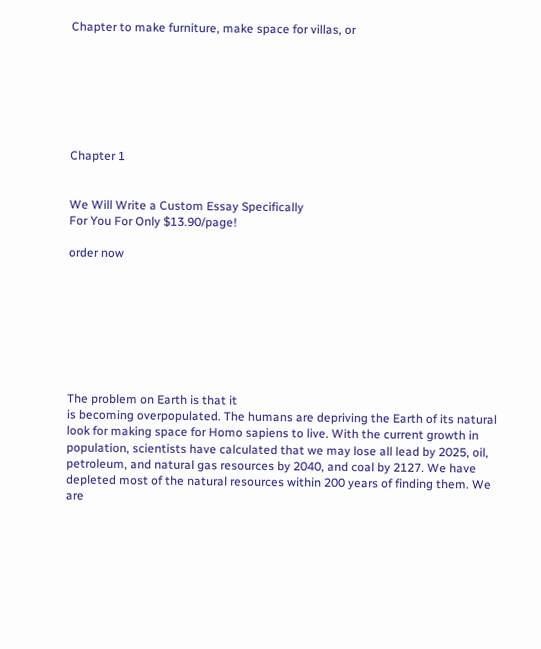Chapter to make furniture, make space for villas, or







Chapter 1


We Will Write a Custom Essay Specifically
For You For Only $13.90/page!

order now








The problem on Earth is that it
is becoming overpopulated. The humans are depriving the Earth of its natural
look for making space for Homo sapiens to live. With the current growth in
population, scientists have calculated that we may lose all lead by 2025, oil,
petroleum, and natural gas resources by 2040, and coal by 2127. We have
depleted most of the natural resources within 200 years of finding them. We are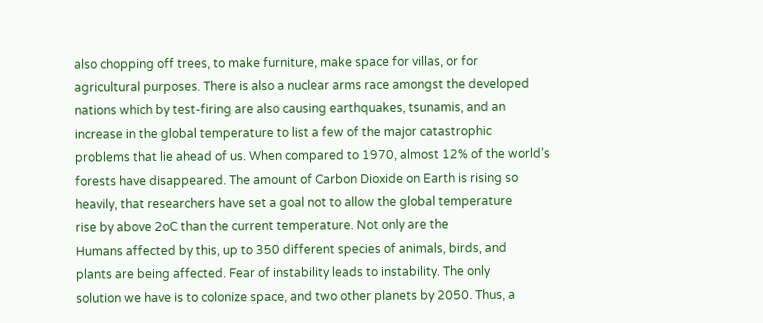also chopping off trees, to make furniture, make space for villas, or for
agricultural purposes. There is also a nuclear arms race amongst the developed
nations which by test-firing are also causing earthquakes, tsunamis, and an
increase in the global temperature to list a few of the major catastrophic
problems that lie ahead of us. When compared to 1970, almost 12% of the world’s
forests have disappeared. The amount of Carbon Dioxide on Earth is rising so
heavily, that researchers have set a goal not to allow the global temperature
rise by above 2oC than the current temperature. Not only are the
Humans affected by this, up to 350 different species of animals, birds, and
plants are being affected. Fear of instability leads to instability. The only
solution we have is to colonize space, and two other planets by 2050. Thus, a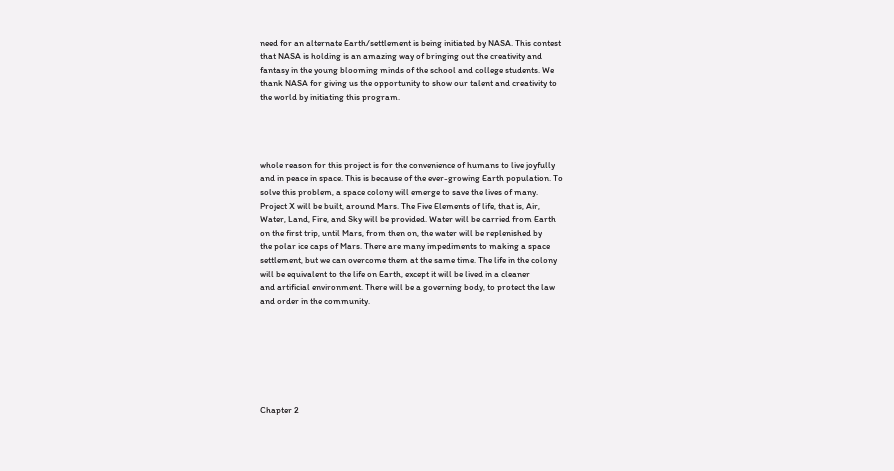need for an alternate Earth/settlement is being initiated by NASA. This contest
that NASA is holding is an amazing way of bringing out the creativity and
fantasy in the young blooming minds of the school and college students. We
thank NASA for giving us the opportunity to show our talent and creativity to
the world by initiating this program.




whole reason for this project is for the convenience of humans to live joyfully
and in peace in space. This is because of the ever-growing Earth population. To
solve this problem, a space colony will emerge to save the lives of many.
Project X will be built, around Mars. The Five Elements of life, that is, Air,
Water, Land, Fire, and Sky will be provided. Water will be carried from Earth
on the first trip, until Mars, from then on, the water will be replenished by
the polar ice caps of Mars. There are many impediments to making a space
settlement, but we can overcome them at the same time. The life in the colony
will be equivalent to the life on Earth, except it will be lived in a cleaner
and artificial environment. There will be a governing body, to protect the law
and order in the community.







Chapter 2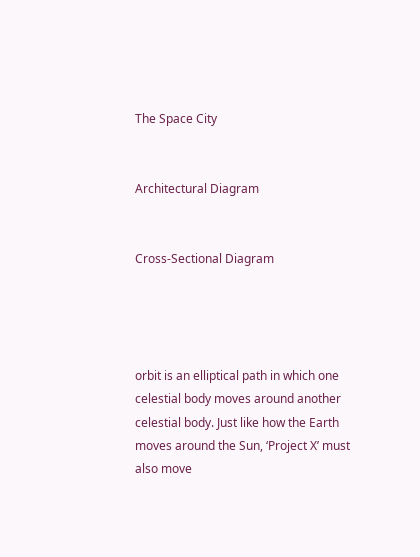The Space City


Architectural Diagram


Cross-Sectional Diagram




orbit is an elliptical path in which one celestial body moves around another
celestial body. Just like how the Earth moves around the Sun, ‘Project X’ must
also move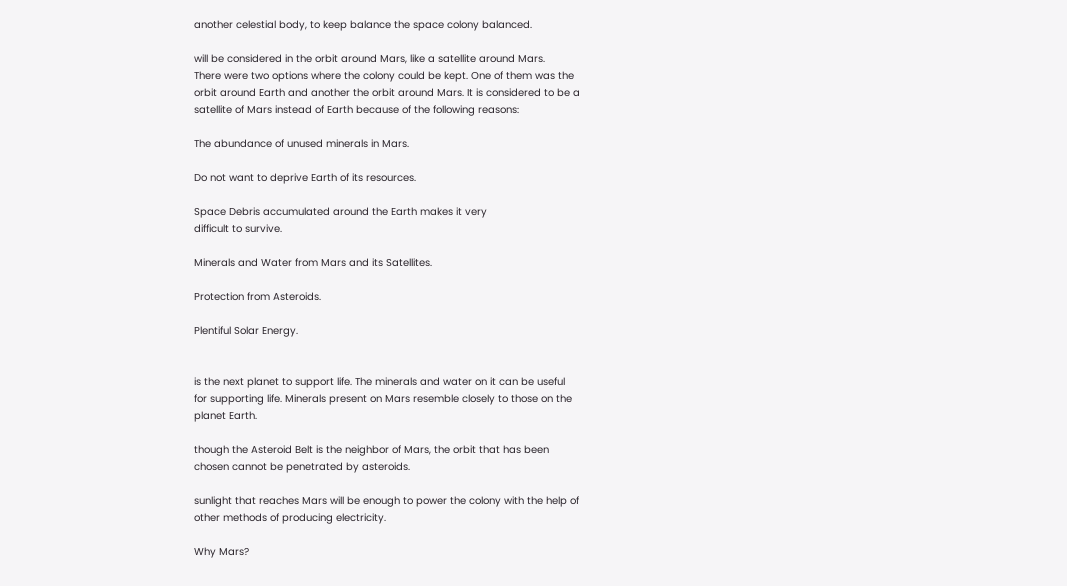another celestial body, to keep balance the space colony balanced.

will be considered in the orbit around Mars, like a satellite around Mars.
There were two options where the colony could be kept. One of them was the
orbit around Earth and another the orbit around Mars. It is considered to be a
satellite of Mars instead of Earth because of the following reasons:

The abundance of unused minerals in Mars.

Do not want to deprive Earth of its resources.

Space Debris accumulated around the Earth makes it very
difficult to survive.

Minerals and Water from Mars and its Satellites.

Protection from Asteroids.

Plentiful Solar Energy.


is the next planet to support life. The minerals and water on it can be useful
for supporting life. Minerals present on Mars resemble closely to those on the
planet Earth.

though the Asteroid Belt is the neighbor of Mars, the orbit that has been
chosen cannot be penetrated by asteroids.

sunlight that reaches Mars will be enough to power the colony with the help of
other methods of producing electricity.

Why Mars?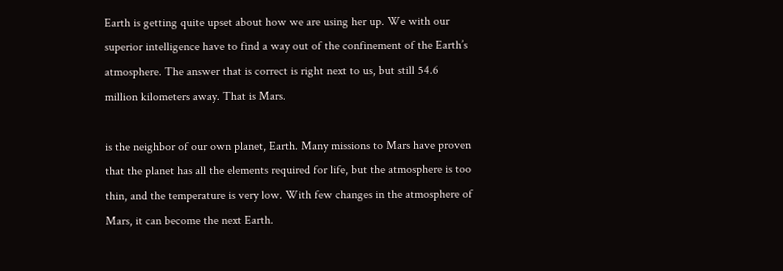Earth is getting quite upset about how we are using her up. We with our
superior intelligence have to find a way out of the confinement of the Earth’s
atmosphere. The answer that is correct is right next to us, but still 54.6
million kilometers away. That is Mars.

is the neighbor of our own planet, Earth. Many missions to Mars have proven
that the planet has all the elements required for life, but the atmosphere is too
thin, and the temperature is very low. With few changes in the atmosphere of
Mars, it can become the next Earth.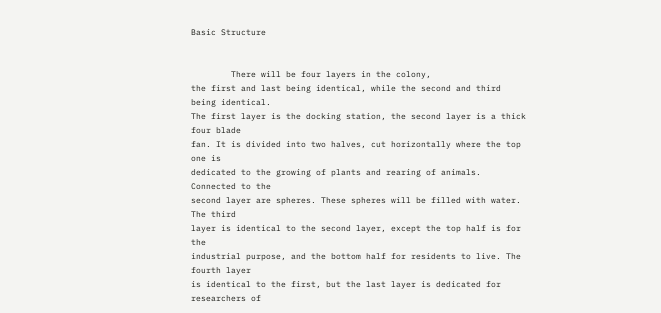Basic Structure


        There will be four layers in the colony,
the first and last being identical, while the second and third being identical.
The first layer is the docking station, the second layer is a thick four blade
fan. It is divided into two halves, cut horizontally where the top one is
dedicated to the growing of plants and rearing of animals. Connected to the
second layer are spheres. These spheres will be filled with water. The third
layer is identical to the second layer, except the top half is for the
industrial purpose, and the bottom half for residents to live. The fourth layer
is identical to the first, but the last layer is dedicated for researchers of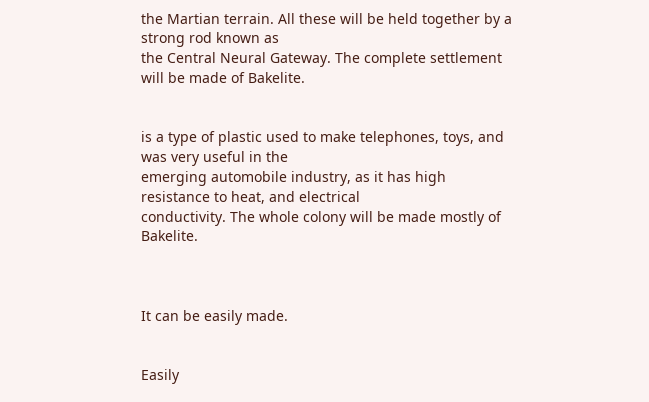the Martian terrain. All these will be held together by a strong rod known as
the Central Neural Gateway. The complete settlement will be made of Bakelite.


is a type of plastic used to make telephones, toys, and was very useful in the
emerging automobile industry, as it has high resistance to heat, and electrical
conductivity. The whole colony will be made mostly of Bakelite.



It can be easily made.


Easily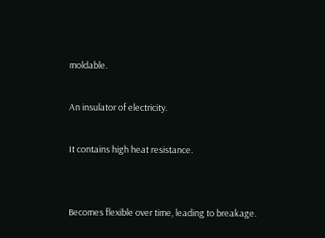moldable.

An insulator of electricity.

It contains high heat resistance.


Becomes flexible over time, leading to breakage.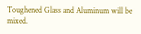Toughened Glass and Aluminum will be mixed.